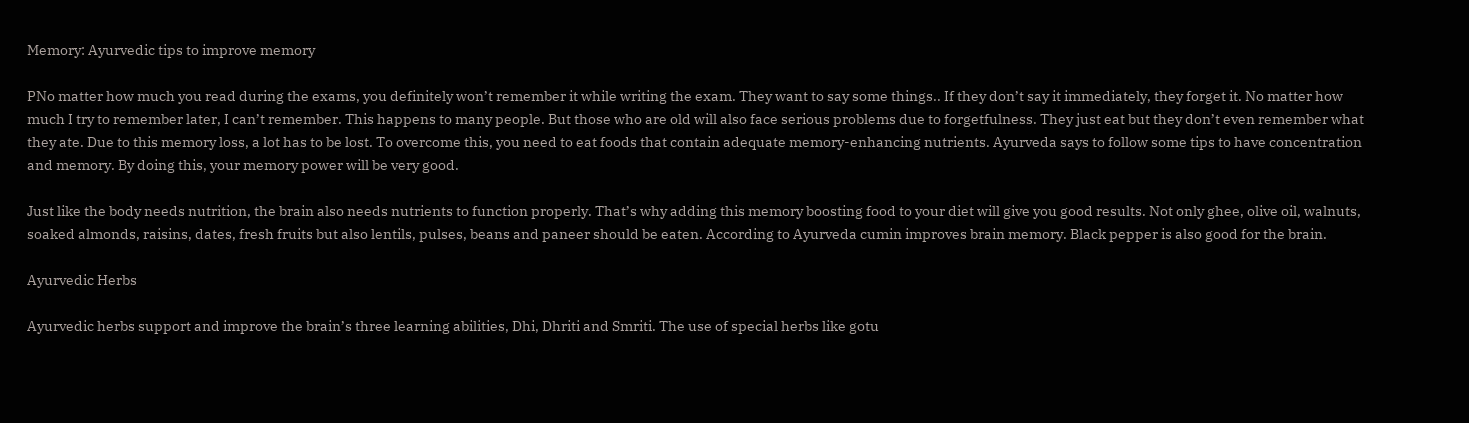Memory: Ayurvedic tips to improve memory

PNo matter how much you read during the exams, you definitely won’t remember it while writing the exam. They want to say some things.. If they don’t say it immediately, they forget it. No matter how much I try to remember later, I can’t remember. This happens to many people. But those who are old will also face serious problems due to forgetfulness. They just eat but they don’t even remember what they ate. Due to this memory loss, a lot has to be lost. To overcome this, you need to eat foods that contain adequate memory-enhancing nutrients. Ayurveda says to follow some tips to have concentration and memory. By doing this, your memory power will be very good.

Just like the body needs nutrition, the brain also needs nutrients to function properly. That’s why adding this memory boosting food to your diet will give you good results. Not only ghee, olive oil, walnuts, soaked almonds, raisins, dates, fresh fruits but also lentils, pulses, beans and paneer should be eaten. According to Ayurveda cumin improves brain memory. Black pepper is also good for the brain.

Ayurvedic Herbs

Ayurvedic herbs support and improve the brain’s three learning abilities, Dhi, Dhriti and Smriti. The use of special herbs like gotu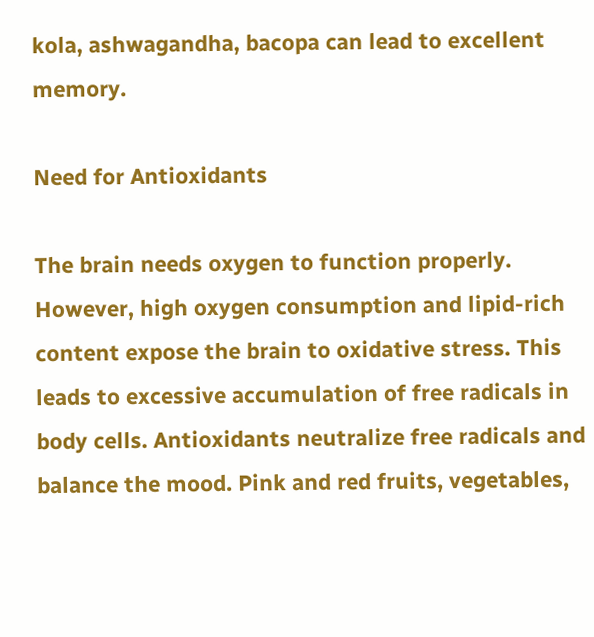kola, ashwagandha, bacopa can lead to excellent memory.

Need for Antioxidants

The brain needs oxygen to function properly. However, high oxygen consumption and lipid-rich content expose the brain to oxidative stress. This leads to excessive accumulation of free radicals in body cells. Antioxidants neutralize free radicals and balance the mood. Pink and red fruits, vegetables,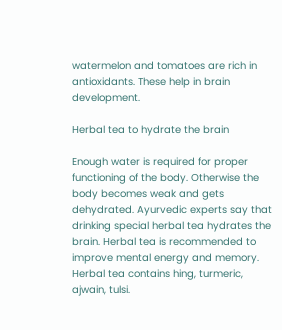watermelon and tomatoes are rich in antioxidants. These help in brain development.

Herbal tea to hydrate the brain

Enough water is required for proper functioning of the body. Otherwise the body becomes weak and gets dehydrated. Ayurvedic experts say that drinking special herbal tea hydrates the brain. Herbal tea is recommended to improve mental energy and memory. Herbal tea contains hing, turmeric, ajwain, tulsi.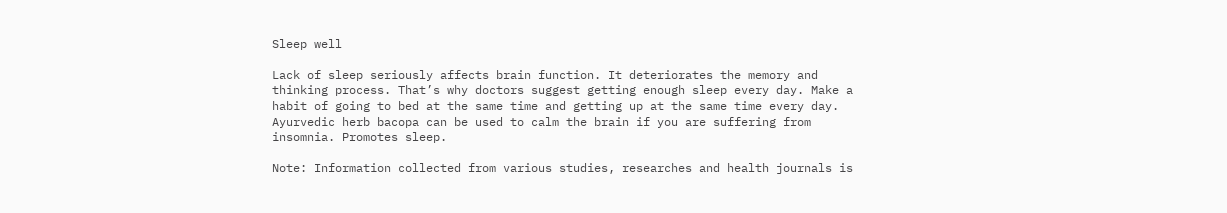Sleep well

Lack of sleep seriously affects brain function. It deteriorates the memory and thinking process. That’s why doctors suggest getting enough sleep every day. Make a habit of going to bed at the same time and getting up at the same time every day. Ayurvedic herb bacopa can be used to calm the brain if you are suffering from insomnia. Promotes sleep.

Note: Information collected from various studies, researches and health journals is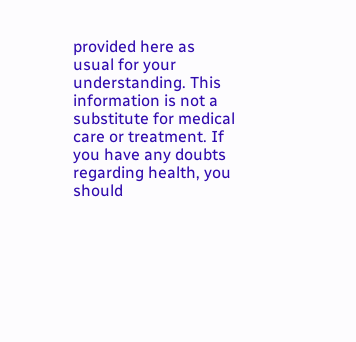provided here as usual for your understanding. This information is not a substitute for medical care or treatment. If you have any doubts regarding health, you should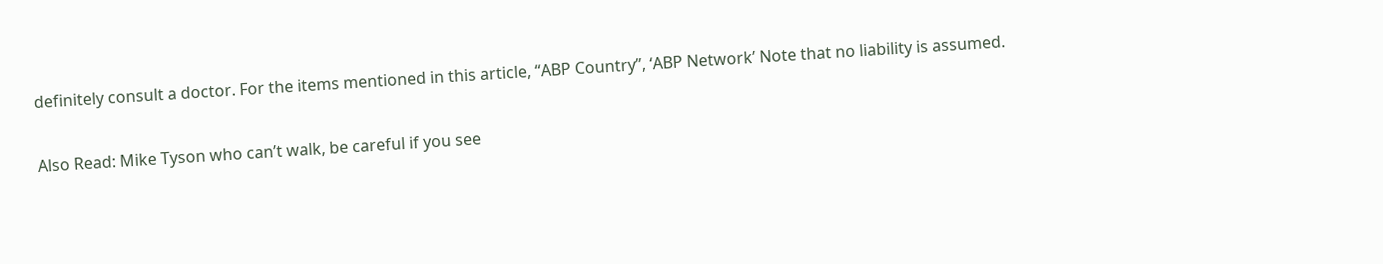definitely consult a doctor. For the items mentioned in this article, “ABP Country”, ‘ABP Network’ Note that no liability is assumed.

Also Read: Mike Tyson who can’t walk, be careful if you see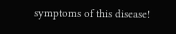symptoms of this disease!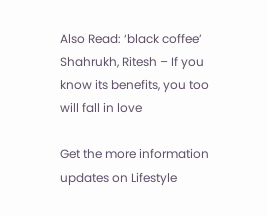Also Read: ‘black coffee’ Shahrukh, Ritesh – If you know its benefits, you too will fall in love

Get the more information updates on Lifestyle